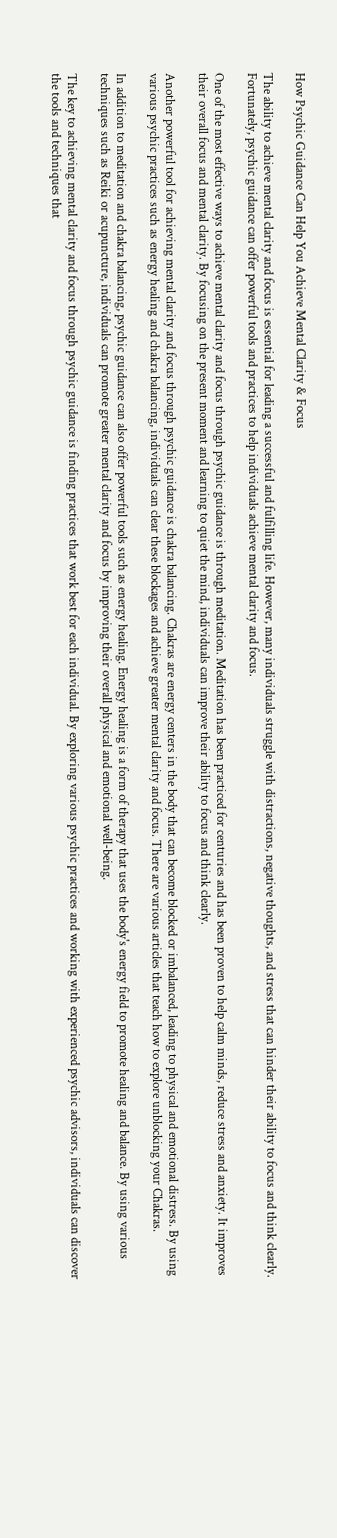How Psychic Guidance Can Help You Achieve Mental Clarity & Focus

The ability to achieve mental clarity and focus is essential for leading a successful and fulfilling life. However, many individuals struggle with distractions, negative thoughts, and stress that can hinder their ability to focus and think clearly. Fortunately, psychic guidance can offer powerful tools and practices to help individuals achieve mental clarity and focus.

One of the most effective ways to achieve mental clarity and focus through psychic guidance is through meditation. Meditation has been practiced for centuries and has been proven to help calm minds, reduce stress and anxiety. It improves their overall focus and mental clarity. By focusing on the present moment and learning to quiet the mind, individuals can improve their ability to focus and think clearly.

Another powerful tool for achieving mental clarity and focus through psychic guidance is chakra balancing. Chakras are energy centers in the body that can become blocked or imbalanced, leading to physical and emotional distress. By using various psychic practices such as energy healing and chakra balancing, individuals can clear these blockages and achieve greater mental clarity and focus. There are various articles that teach how to explore unblocking your Chakras.

In addition to meditation and chakra balancing, psychic guidance can also offer powerful tools such as energy healing. Energy healing is a form of therapy that uses the body's energy field to promote healing and balance. By using various techniques such as Reiki or acupuncture, individuals can promote greater mental clarity and focus by improving their overall physical and emotional well-being.

The key to achieving mental clarity and focus through psychic guidance is finding practices that work best for each individual. By exploring various psychic practices and working with experienced psychic advisors, individuals can discover the tools and techniques that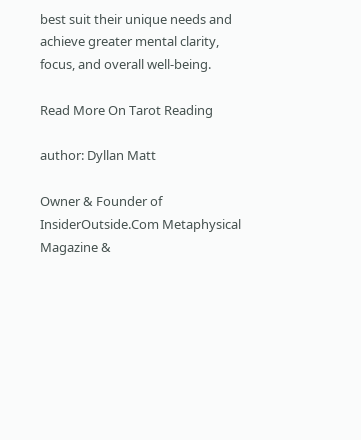best suit their unique needs and achieve greater mental clarity, focus, and overall well-being.

Read More On Tarot Reading

author: Dyllan Matt

Owner & Founder of InsiderOutside.Com Metaphysical Magazine &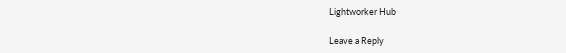Lightworker Hub

Leave a Reply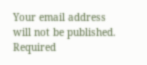Your email address will not be published. Required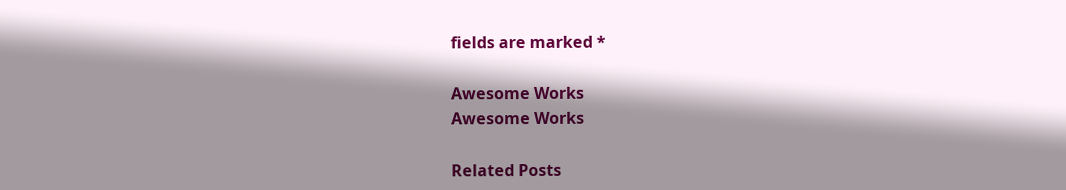fields are marked *

Awesome Works
Awesome Works

Related Posts